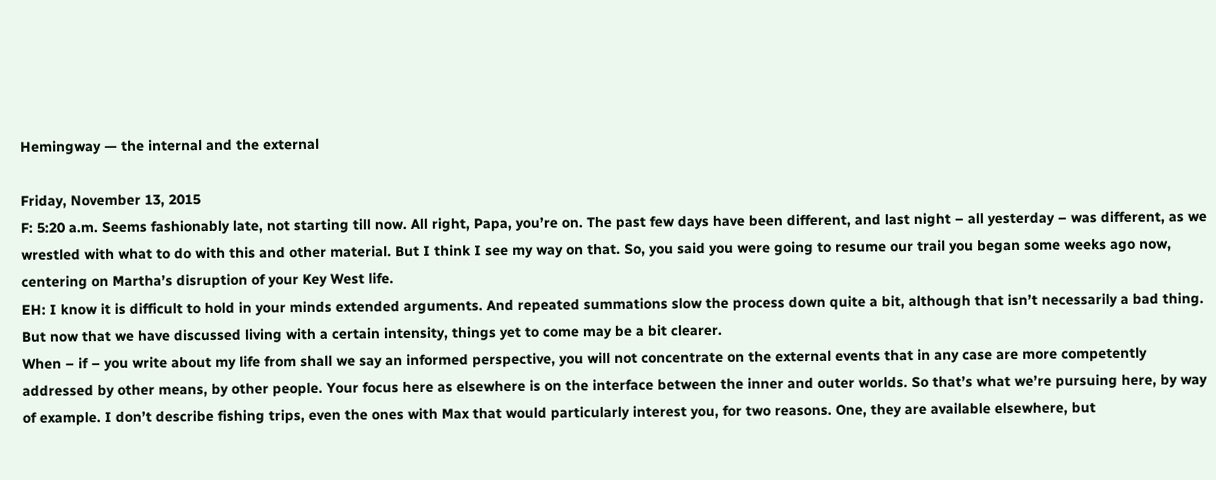Hemingway — the internal and the external

Friday, November 13, 2015
F: 5:20 a.m. Seems fashionably late, not starting till now. All right, Papa, you’re on. The past few days have been different, and last night – all yesterday – was different, as we wrestled with what to do with this and other material. But I think I see my way on that. So, you said you were going to resume our trail you began some weeks ago now, centering on Martha’s disruption of your Key West life.
EH: I know it is difficult to hold in your minds extended arguments. And repeated summations slow the process down quite a bit, although that isn’t necessarily a bad thing. But now that we have discussed living with a certain intensity, things yet to come may be a bit clearer.
When – if – you write about my life from shall we say an informed perspective, you will not concentrate on the external events that in any case are more competently addressed by other means, by other people. Your focus here as elsewhere is on the interface between the inner and outer worlds. So that’s what we’re pursuing here, by way of example. I don’t describe fishing trips, even the ones with Max that would particularly interest you, for two reasons. One, they are available elsewhere, but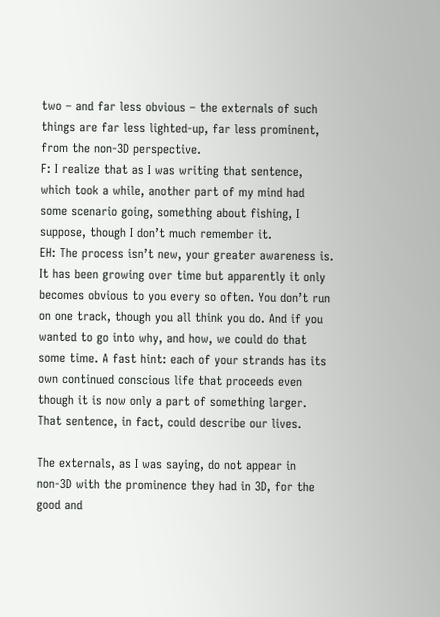two – and far less obvious – the externals of such things are far less lighted-up, far less prominent, from the non-3D perspective.
F: I realize that as I was writing that sentence, which took a while, another part of my mind had some scenario going, something about fishing, I suppose, though I don’t much remember it.
EH: The process isn’t new, your greater awareness is. It has been growing over time but apparently it only becomes obvious to you every so often. You don’t run on one track, though you all think you do. And if you wanted to go into why, and how, we could do that some time. A fast hint: each of your strands has its own continued conscious life that proceeds even though it is now only a part of something larger. That sentence, in fact, could describe our lives.

The externals, as I was saying, do not appear in non-3D with the prominence they had in 3D, for the good and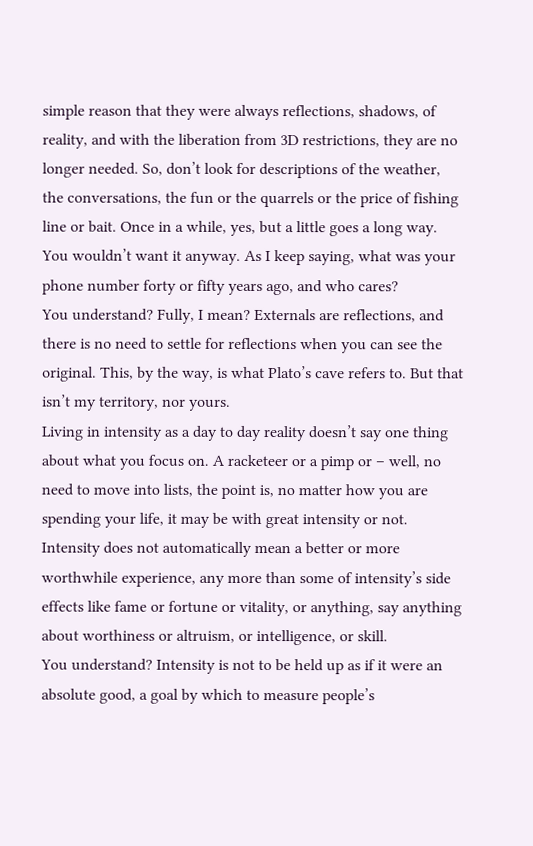simple reason that they were always reflections, shadows, of reality, and with the liberation from 3D restrictions, they are no longer needed. So, don’t look for descriptions of the weather, the conversations, the fun or the quarrels or the price of fishing line or bait. Once in a while, yes, but a little goes a long way. You wouldn’t want it anyway. As I keep saying, what was your phone number forty or fifty years ago, and who cares?
You understand? Fully, I mean? Externals are reflections, and there is no need to settle for reflections when you can see the original. This, by the way, is what Plato’s cave refers to. But that isn’t my territory, nor yours.
Living in intensity as a day to day reality doesn’t say one thing about what you focus on. A racketeer or a pimp or – well, no need to move into lists, the point is, no matter how you are spending your life, it may be with great intensity or not. Intensity does not automatically mean a better or more worthwhile experience, any more than some of intensity’s side effects like fame or fortune or vitality, or anything, say anything about worthiness or altruism, or intelligence, or skill.
You understand? Intensity is not to be held up as if it were an absolute good, a goal by which to measure people’s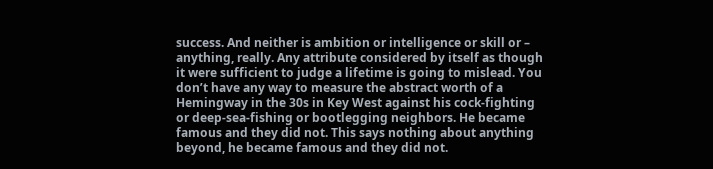success. And neither is ambition or intelligence or skill or – anything, really. Any attribute considered by itself as though it were sufficient to judge a lifetime is going to mislead. You don’t have any way to measure the abstract worth of a Hemingway in the 30s in Key West against his cock-fighting or deep-sea-fishing or bootlegging neighbors. He became famous and they did not. This says nothing about anything beyond, he became famous and they did not.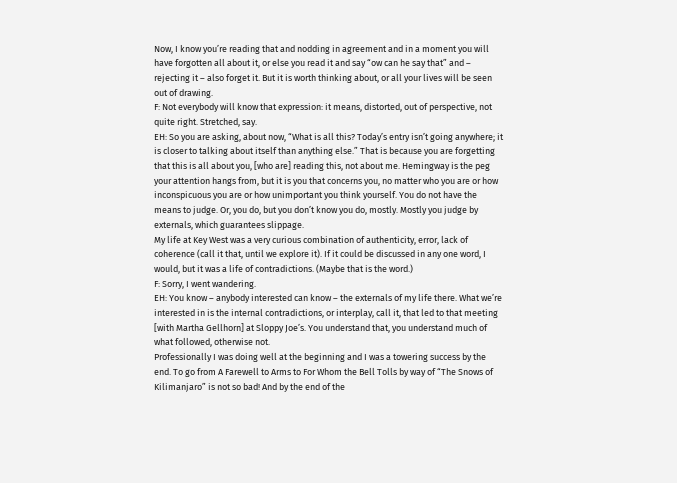Now, I know you’re reading that and nodding in agreement and in a moment you will have forgotten all about it, or else you read it and say “ow can he say that” and – rejecting it – also forget it. But it is worth thinking about, or all your lives will be seen out of drawing.
F: Not everybody will know that expression: it means, distorted, out of perspective, not quite right. Stretched, say.
EH: So you are asking, about now, “What is all this? Today’s entry isn’t going anywhere; it is closer to talking about itself than anything else.” That is because you are forgetting that this is all about you, [who are] reading this, not about me. Hemingway is the peg your attention hangs from, but it is you that concerns you, no matter who you are or how inconspicuous you are or how unimportant you think yourself. You do not have the means to judge. Or, you do, but you don’t know you do, mostly. Mostly you judge by externals, which guarantees slippage.
My life at Key West was a very curious combination of authenticity, error, lack of coherence (call it that, until we explore it). If it could be discussed in any one word, I would, but it was a life of contradictions. (Maybe that is the word.)
F: Sorry, I went wandering.
EH: You know – anybody interested can know – the externals of my life there. What we’re interested in is the internal contradictions, or interplay, call it, that led to that meeting [with Martha Gellhorn] at Sloppy Joe’s. You understand that, you understand much of what followed, otherwise not.
Professionally I was doing well at the beginning and I was a towering success by the end. To go from A Farewell to Arms to For Whom the Bell Tolls by way of “The Snows of Kilimanjaro” is not so bad! And by the end of the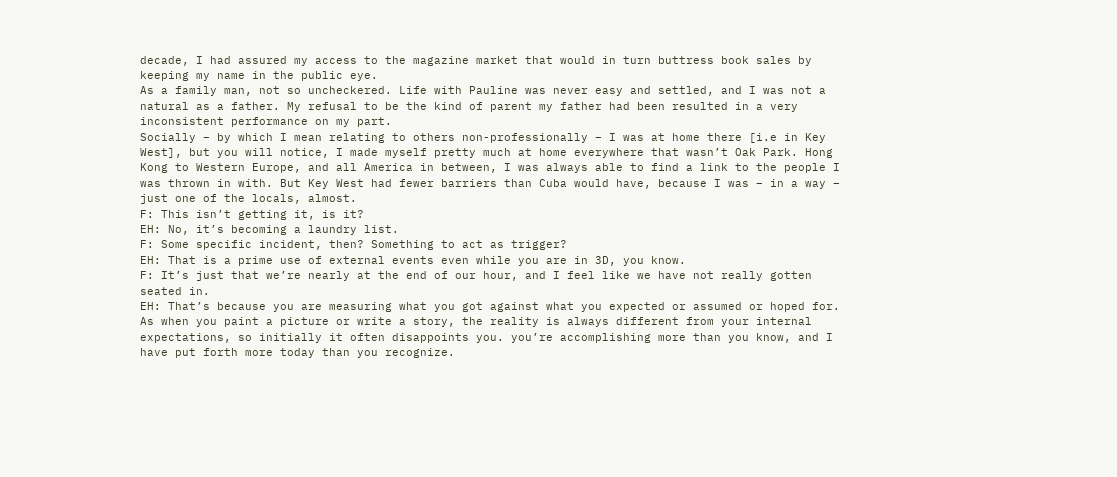decade, I had assured my access to the magazine market that would in turn buttress book sales by keeping my name in the public eye.
As a family man, not so uncheckered. Life with Pauline was never easy and settled, and I was not a natural as a father. My refusal to be the kind of parent my father had been resulted in a very inconsistent performance on my part.
Socially – by which I mean relating to others non-professionally – I was at home there [i.e in Key West], but you will notice, I made myself pretty much at home everywhere that wasn’t Oak Park. Hong Kong to Western Europe, and all America in between, I was always able to find a link to the people I was thrown in with. But Key West had fewer barriers than Cuba would have, because I was – in a way – just one of the locals, almost.
F: This isn’t getting it, is it?
EH: No, it’s becoming a laundry list.
F: Some specific incident, then? Something to act as trigger?
EH: That is a prime use of external events even while you are in 3D, you know.
F: It’s just that we’re nearly at the end of our hour, and I feel like we have not really gotten seated in.
EH: That’s because you are measuring what you got against what you expected or assumed or hoped for. As when you paint a picture or write a story, the reality is always different from your internal expectations, so initially it often disappoints you. you’re accomplishing more than you know, and I have put forth more today than you recognize.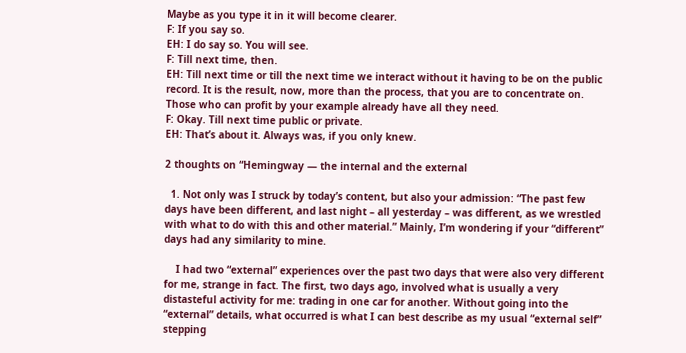Maybe as you type it in it will become clearer.
F: If you say so.
EH: I do say so. You will see.
F: Till next time, then.
EH: Till next time or till the next time we interact without it having to be on the public record. It is the result, now, more than the process, that you are to concentrate on. Those who can profit by your example already have all they need.
F: Okay. Till next time public or private.
EH: That’s about it. Always was, if you only knew.

2 thoughts on “Hemingway — the internal and the external

  1. Not only was I struck by today’s content, but also your admission: “The past few days have been different, and last night – all yesterday – was different, as we wrestled with what to do with this and other material.” Mainly, I’m wondering if your “different” days had any similarity to mine.

    I had two “external” experiences over the past two days that were also very different for me, strange in fact. The first, two days ago, involved what is usually a very distasteful activity for me: trading in one car for another. Without going into the “external” details, what occurred is what I can best describe as my usual “external self” stepping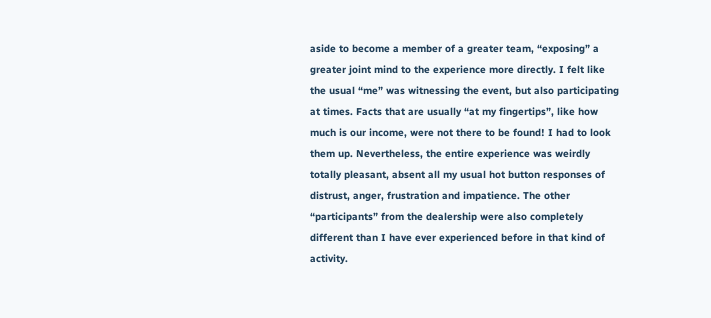aside to become a member of a greater team, “exposing” a greater joint mind to the experience more directly. I felt like the usual “me” was witnessing the event, but also participating at times. Facts that are usually “at my fingertips”, like how much is our income, were not there to be found! I had to look them up. Nevertheless, the entire experience was weirdly totally pleasant, absent all my usual hot button responses of distrust, anger, frustration and impatience. The other “participants” from the dealership were also completely different than I have ever experienced before in that kind of activity.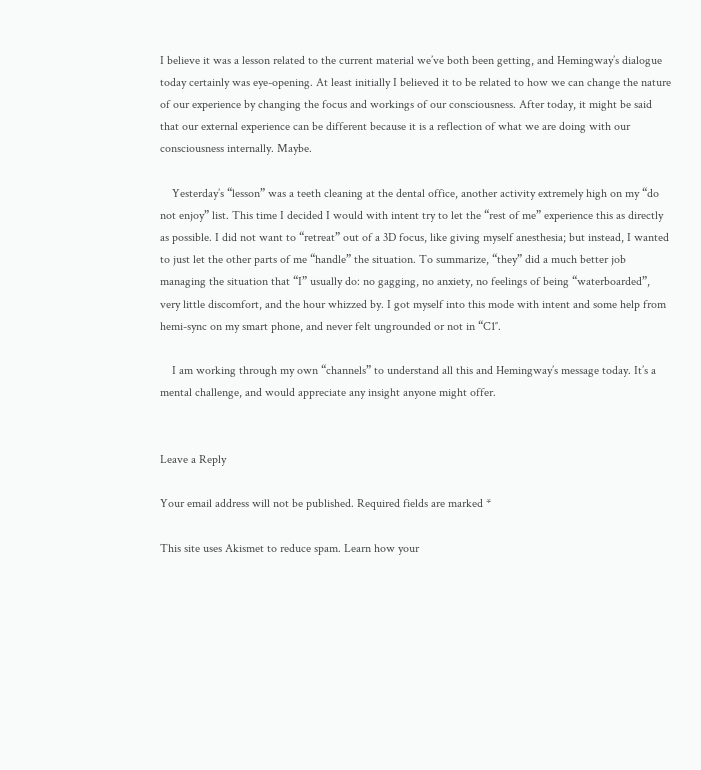I believe it was a lesson related to the current material we’ve both been getting, and Hemingway’s dialogue today certainly was eye-opening. At least initially I believed it to be related to how we can change the nature of our experience by changing the focus and workings of our consciousness. After today, it might be said that our external experience can be different because it is a reflection of what we are doing with our consciousness internally. Maybe.

    Yesterday’s “lesson” was a teeth cleaning at the dental office, another activity extremely high on my “do not enjoy” list. This time I decided I would with intent try to let the “rest of me” experience this as directly as possible. I did not want to “retreat” out of a 3D focus, like giving myself anesthesia; but instead, I wanted to just let the other parts of me “handle” the situation. To summarize, “they” did a much better job managing the situation that “I” usually do: no gagging, no anxiety, no feelings of being “waterboarded”, very little discomfort, and the hour whizzed by. I got myself into this mode with intent and some help from hemi-sync on my smart phone, and never felt ungrounded or not in “C1″.

    I am working through my own “channels” to understand all this and Hemingway’s message today. It’s a mental challenge, and would appreciate any insight anyone might offer.


Leave a Reply

Your email address will not be published. Required fields are marked *

This site uses Akismet to reduce spam. Learn how your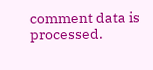comment data is processed.